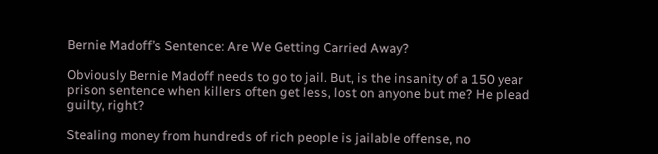Bernie Madoff’s Sentence: Are We Getting Carried Away?

Obviously Bernie Madoff needs to go to jail. But, is the insanity of a 150 year prison sentence when killers often get less, lost on anyone but me? He plead guilty, right?

Stealing money from hundreds of rich people is jailable offense, no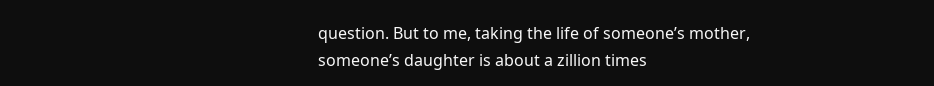question. But to me, taking the life of someone’s mother, someone’s daughter is about a zillion times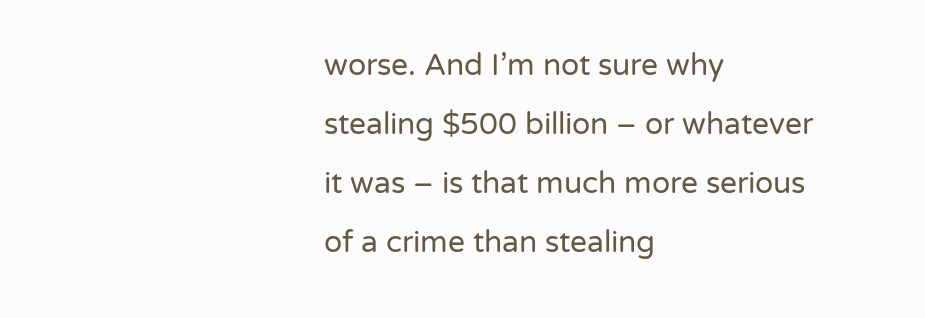worse. And I’m not sure why stealing $500 billion – or whatever it was – is that much more serious of a crime than stealing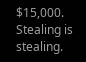$15,000. Stealing is stealing.